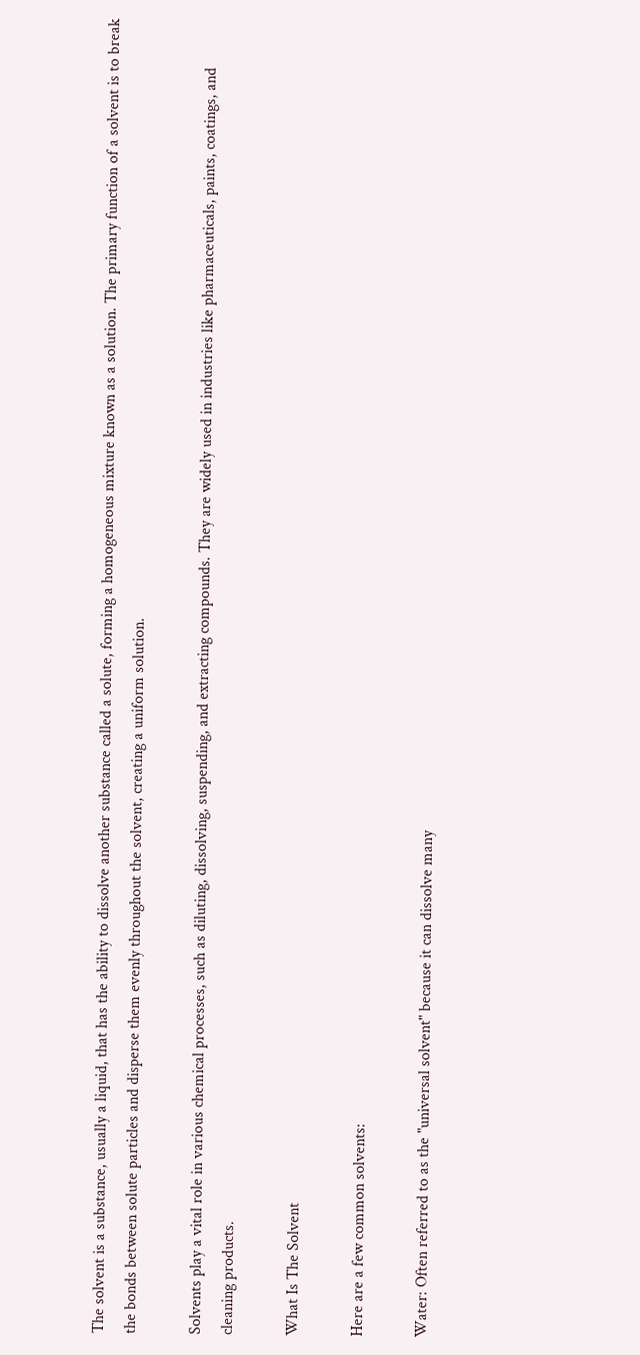The solvent is a substance, usually a liquid, that has the ability to dissolve another substance called a solute, forming a homogeneous mixture known as a solution. The primary function of a solvent is to break the bonds between solute particles and disperse them evenly throughout the solvent, creating a uniform solution.

Solvents play a vital role in various chemical processes, such as diluting, dissolving, suspending, and extracting compounds. They are widely used in industries like pharmaceuticals, paints, coatings, and cleaning products.

What Is The Solvent

Here are a few common solvents:

Water: Often referred to as the "universal solvent" because it can dissolve many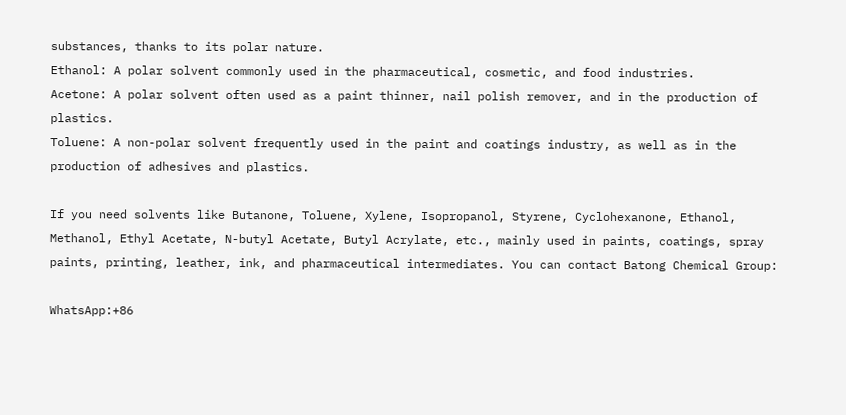substances, thanks to its polar nature.
Ethanol: A polar solvent commonly used in the pharmaceutical, cosmetic, and food industries.
Acetone: A polar solvent often used as a paint thinner, nail polish remover, and in the production of plastics.
Toluene: A non-polar solvent frequently used in the paint and coatings industry, as well as in the production of adhesives and plastics.

If you need solvents like Butanone, Toluene, Xylene, Isopropanol, Styrene, Cyclohexanone, Ethanol, Methanol, Ethyl Acetate, N-butyl Acetate, Butyl Acrylate, etc., mainly used in paints, coatings, spray paints, printing, leather, ink, and pharmaceutical intermediates. You can contact Batong Chemical Group:

WhatsApp:+86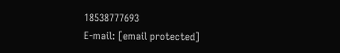18538777693
E-mail: [email protected]